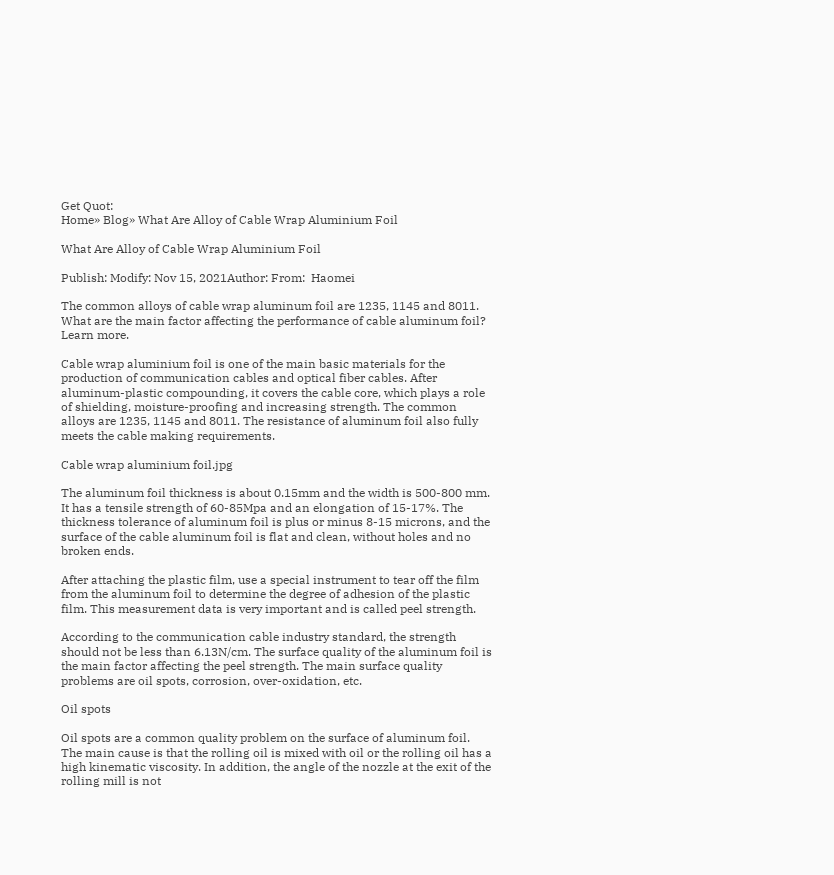Get Quot:
Home» Blog» What Are Alloy of Cable Wrap Aluminium Foil

What Are Alloy of Cable Wrap Aluminium Foil

Publish: Modify: Nov 15, 2021Author: From:  Haomei

The common alloys of cable wrap aluminum foil are 1235, 1145 and 8011. What are the main factor affecting the performance of cable aluminum foil? Learn more.

Cable wrap aluminium foil is one of the main basic materials for the production of communication cables and optical fiber cables. After aluminum-plastic compounding, it covers the cable core, which plays a role of shielding, moisture-proofing and increasing strength. The common alloys are 1235, 1145 and 8011. The resistance of aluminum foil also fully meets the cable making requirements.

Cable wrap aluminium foil.jpg

The aluminum foil thickness is about 0.15mm and the width is 500-800 mm. It has a tensile strength of 60-85Mpa and an elongation of 15-17%. The thickness tolerance of aluminum foil is plus or minus 8-15 microns, and the surface of the cable aluminum foil is flat and clean, without holes and no broken ends.

After attaching the plastic film, use a special instrument to tear off the film from the aluminum foil to determine the degree of adhesion of the plastic film. This measurement data is very important and is called peel strength.

According to the communication cable industry standard, the strength should not be less than 6.13N/cm. The surface quality of the aluminum foil is the main factor affecting the peel strength. The main surface quality problems are oil spots, corrosion, over-oxidation, etc.

Oil spots

Oil spots are a common quality problem on the surface of aluminum foil. The main cause is that the rolling oil is mixed with oil or the rolling oil has a high kinematic viscosity. In addition, the angle of the nozzle at the exit of the rolling mill is not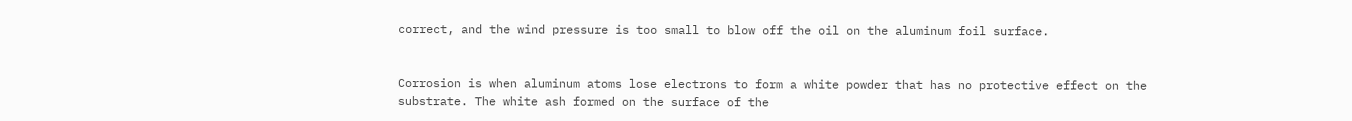correct, and the wind pressure is too small to blow off the oil on the aluminum foil surface.


Corrosion is when aluminum atoms lose electrons to form a white powder that has no protective effect on the substrate. The white ash formed on the surface of the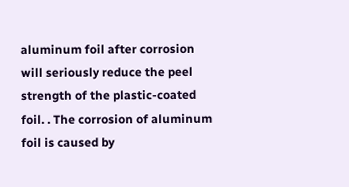aluminum foil after corrosion will seriously reduce the peel strength of the plastic-coated foil. . The corrosion of aluminum foil is caused by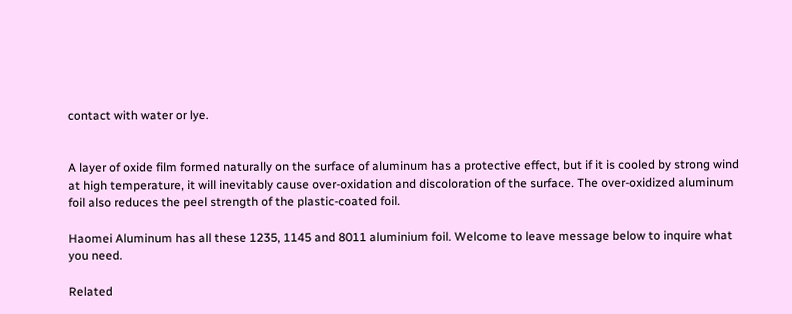contact with water or lye.


A layer of oxide film formed naturally on the surface of aluminum has a protective effect, but if it is cooled by strong wind at high temperature, it will inevitably cause over-oxidation and discoloration of the surface. The over-oxidized aluminum foil also reduces the peel strength of the plastic-coated foil.

Haomei Aluminum has all these 1235, 1145 and 8011 aluminium foil. Welcome to leave message below to inquire what you need.

Related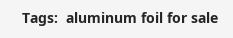Tags:  aluminum foil for sale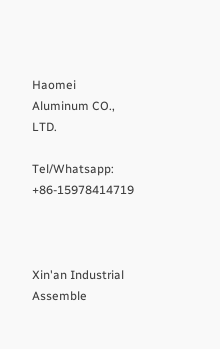Haomei Aluminum CO., LTD.

Tel/Whatsapp: +86-15978414719



Xin'an Industrial Assemble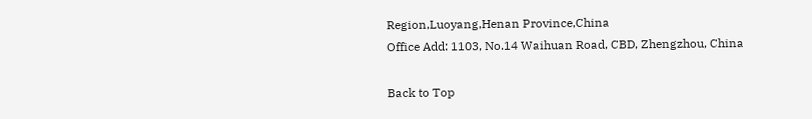Region,Luoyang,Henan Province,China
Office Add: 1103, No.14 Waihuan Road, CBD, Zhengzhou, China

Back to Top